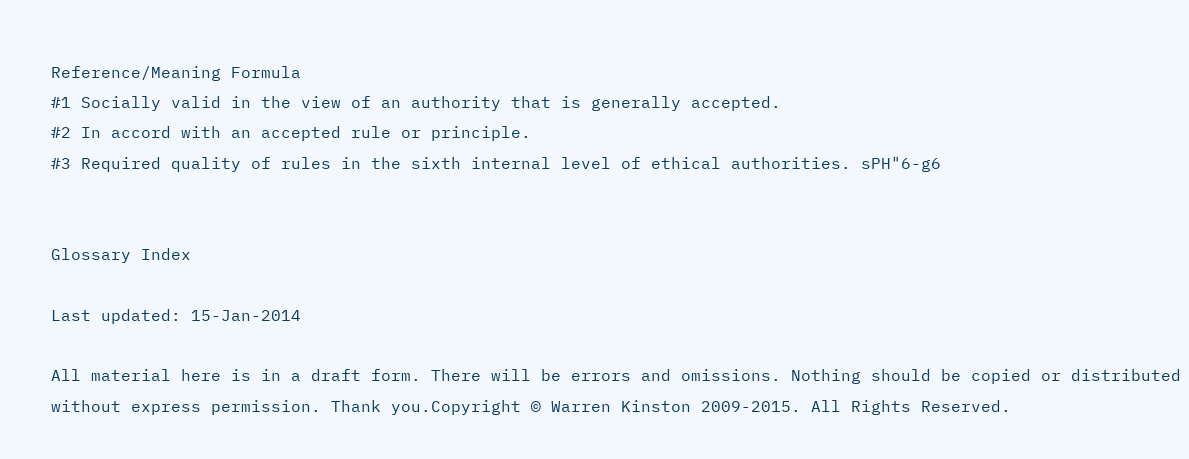Reference/Meaning Formula
#1 Socially valid in the view of an authority that is generally accepted.
#2 In accord with an accepted rule or principle.
#3 Required quality of rules in the sixth internal level of ethical authorities. sPH"6-g6


Glossary Index

Last updated: 15-Jan-2014

All material here is in a draft form. There will be errors and omissions. Nothing should be copied or distributed without express permission. Thank you.Copyright © Warren Kinston 2009-2015. All Rights Reserved.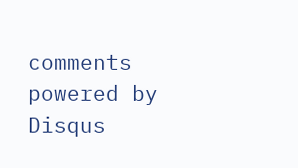comments powered by Disqus